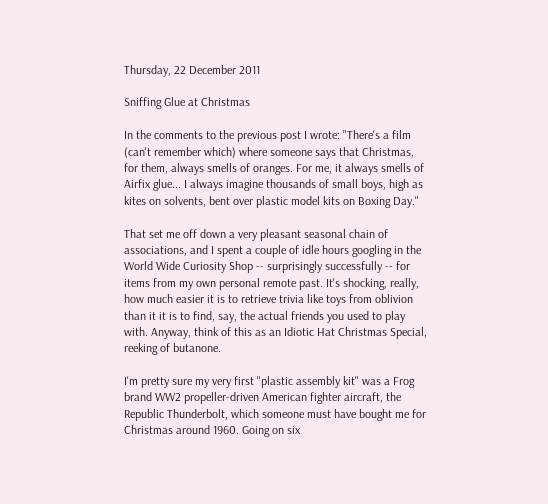Thursday, 22 December 2011

Sniffing Glue at Christmas

In the comments to the previous post I wrote: "There's a film (can't remember which) where someone says that Christmas, for them, always smells of oranges. For me, it always smells of Airfix glue... I always imagine thousands of small boys, high as kites on solvents, bent over plastic model kits on Boxing Day."

That set me off down a very pleasant seasonal chain of associations, and I spent a couple of idle hours googling in the World Wide Curiosity Shop -- surprisingly successfully -- for items from my own personal remote past. It's shocking, really, how much easier it is to retrieve trivia like toys from oblivion than it it is to find, say, the actual friends you used to play with. Anyway, think of this as an Idiotic Hat Christmas Special, reeking of butanone.

I'm pretty sure my very first "plastic assembly kit" was a Frog brand WW2 propeller-driven American fighter aircraft, the Republic Thunderbolt, which someone must have bought me for Christmas around 1960. Going on six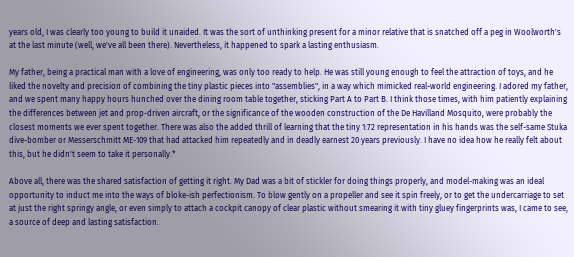years old, I was clearly too young to build it unaided. It was the sort of unthinking present for a minor relative that is snatched off a peg in Woolworth's at the last minute (well, we've all been there). Nevertheless, it happened to spark a lasting enthusiasm.

My father, being a practical man with a love of engineering, was only too ready to help. He was still young enough to feel the attraction of toys, and he liked the novelty and precision of combining the tiny plastic pieces into "assemblies", in a way which mimicked real-world engineering. I adored my father, and we spent many happy hours hunched over the dining room table together, sticking Part A to Part B. I think those times, with him patiently explaining the differences between jet and prop-driven aircraft, or the significance of the wooden construction of the De Havilland Mosquito, were probably the closest moments we ever spent together. There was also the added thrill of learning that the tiny 1:72 representation in his hands was the self-same Stuka dive-bomber or Messerschmitt ME-109 that had attacked him repeatedly and in deadly earnest 20 years previously. I have no idea how he really felt about this, but he didn't seem to take it personally.*

Above all, there was the shared satisfaction of getting it right. My Dad was a bit of stickler for doing things properly, and model-making was an ideal opportunity to induct me into the ways of bloke-ish perfectionism. To blow gently on a propeller and see it spin freely, or to get the undercarriage to set at just the right springy angle, or even simply to attach a cockpit canopy of clear plastic without smearing it with tiny gluey fingerprints was, I came to see, a source of deep and lasting satisfaction.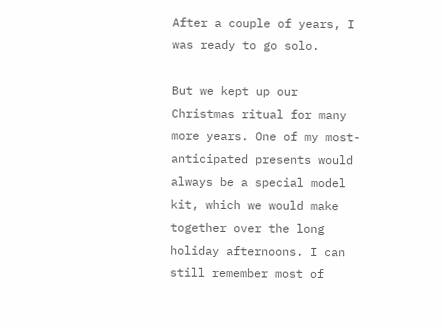After a couple of years, I was ready to go solo.

But we kept up our Christmas ritual for many more years. One of my most-anticipated presents would always be a special model kit, which we would make together over the long holiday afternoons. I can still remember most of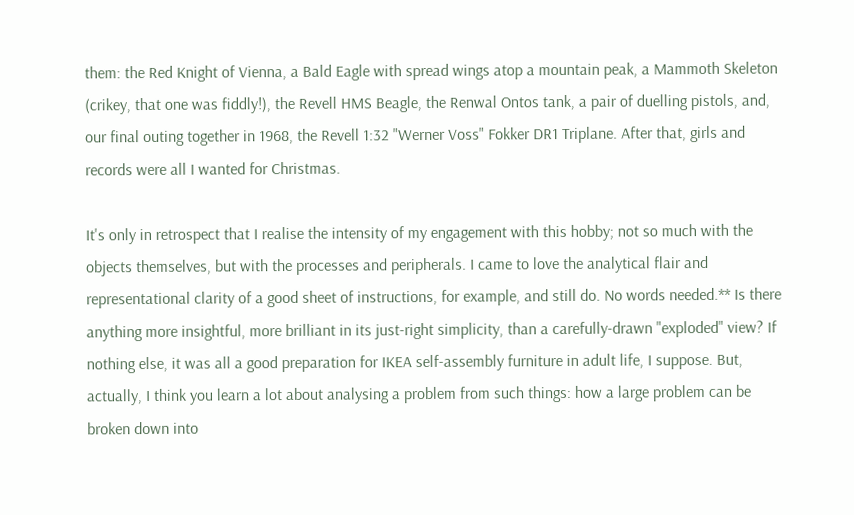them: the Red Knight of Vienna, a Bald Eagle with spread wings atop a mountain peak, a Mammoth Skeleton (crikey, that one was fiddly!), the Revell HMS Beagle, the Renwal Ontos tank, a pair of duelling pistols, and, our final outing together in 1968, the Revell 1:32 "Werner Voss" Fokker DR1 Triplane. After that, girls and records were all I wanted for Christmas.

It's only in retrospect that I realise the intensity of my engagement with this hobby; not so much with the objects themselves, but with the processes and peripherals. I came to love the analytical flair and representational clarity of a good sheet of instructions, for example, and still do. No words needed.** Is there anything more insightful, more brilliant in its just-right simplicity, than a carefully-drawn "exploded" view? If nothing else, it was all a good preparation for IKEA self-assembly furniture in adult life, I suppose. But, actually, I think you learn a lot about analysing a problem from such things: how a large problem can be broken down into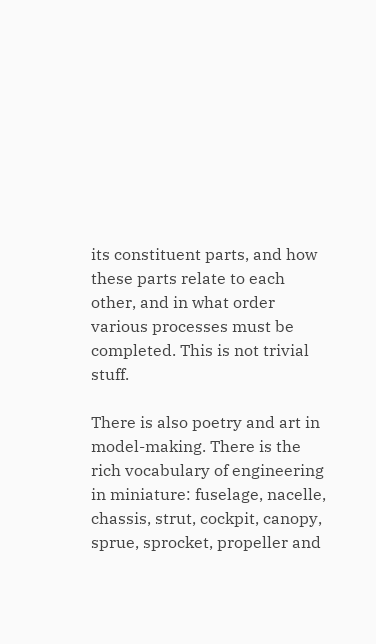its constituent parts, and how these parts relate to each other, and in what order various processes must be completed. This is not trivial stuff.

There is also poetry and art in model-making. There is the rich vocabulary of engineering in miniature: fuselage, nacelle, chassis, strut, cockpit, canopy, sprue, sprocket, propeller and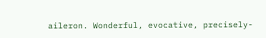aileron. Wonderful, evocative, precisely-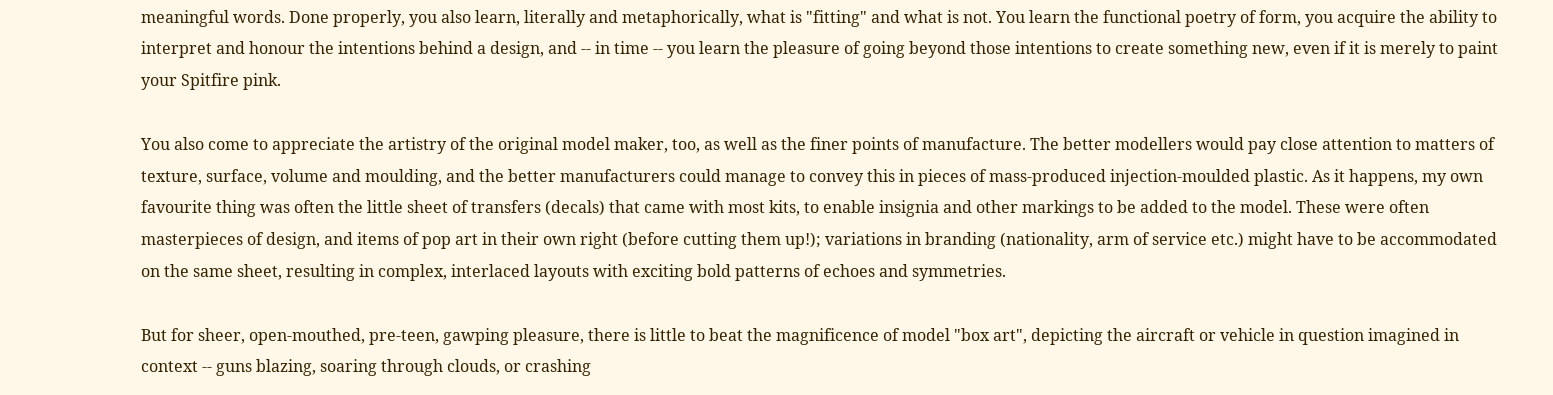meaningful words. Done properly, you also learn, literally and metaphorically, what is "fitting" and what is not. You learn the functional poetry of form, you acquire the ability to interpret and honour the intentions behind a design, and -- in time -- you learn the pleasure of going beyond those intentions to create something new, even if it is merely to paint your Spitfire pink.

You also come to appreciate the artistry of the original model maker, too, as well as the finer points of manufacture. The better modellers would pay close attention to matters of texture, surface, volume and moulding, and the better manufacturers could manage to convey this in pieces of mass-produced injection-moulded plastic. As it happens, my own favourite thing was often the little sheet of transfers (decals) that came with most kits, to enable insignia and other markings to be added to the model. These were often masterpieces of design, and items of pop art in their own right (before cutting them up!); variations in branding (nationality, arm of service etc.) might have to be accommodated on the same sheet, resulting in complex, interlaced layouts with exciting bold patterns of echoes and symmetries.

But for sheer, open-mouthed, pre-teen, gawping pleasure, there is little to beat the magnificence of model "box art", depicting the aircraft or vehicle in question imagined in context -- guns blazing, soaring through clouds, or crashing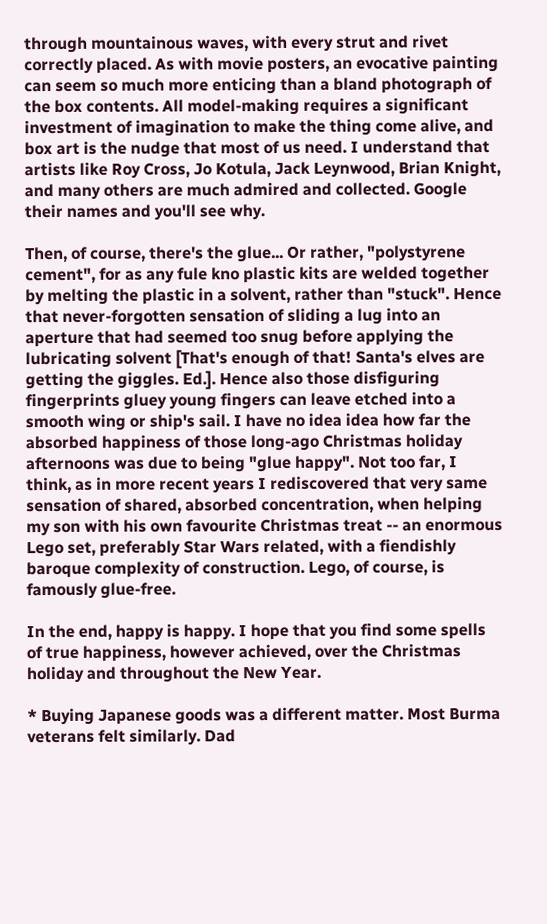through mountainous waves, with every strut and rivet correctly placed. As with movie posters, an evocative painting can seem so much more enticing than a bland photograph of the box contents. All model-making requires a significant investment of imagination to make the thing come alive, and box art is the nudge that most of us need. I understand that artists like Roy Cross, Jo Kotula, Jack Leynwood, Brian Knight, and many others are much admired and collected. Google their names and you'll see why.

Then, of course, there's the glue... Or rather, "polystyrene cement", for as any fule kno plastic kits are welded together by melting the plastic in a solvent, rather than "stuck". Hence that never-forgotten sensation of sliding a lug into an aperture that had seemed too snug before applying the lubricating solvent [That's enough of that! Santa's elves are getting the giggles. Ed.]. Hence also those disfiguring fingerprints gluey young fingers can leave etched into a smooth wing or ship's sail. I have no idea idea how far the absorbed happiness of those long-ago Christmas holiday afternoons was due to being "glue happy". Not too far, I think, as in more recent years I rediscovered that very same sensation of shared, absorbed concentration, when helping my son with his own favourite Christmas treat -- an enormous Lego set, preferably Star Wars related, with a fiendishly baroque complexity of construction. Lego, of course, is famously glue-free.

In the end, happy is happy. I hope that you find some spells of true happiness, however achieved, over the Christmas holiday and throughout the New Year.

* Buying Japanese goods was a different matter. Most Burma veterans felt similarly. Dad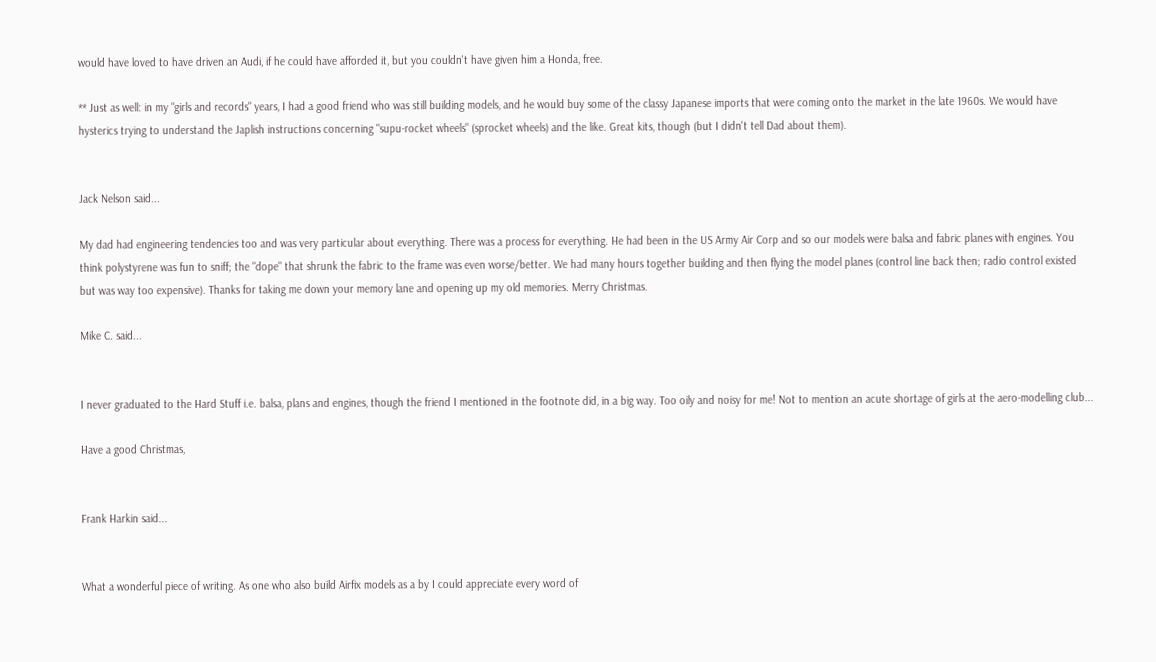would have loved to have driven an Audi, if he could have afforded it, but you couldn't have given him a Honda, free.

** Just as well: in my "girls and records" years, I had a good friend who was still building models, and he would buy some of the classy Japanese imports that were coming onto the market in the late 1960s. We would have hysterics trying to understand the Japlish instructions concerning "supu-rocket wheels" (sprocket wheels) and the like. Great kits, though (but I didn't tell Dad about them).


Jack Nelson said...

My dad had engineering tendencies too and was very particular about everything. There was a process for everything. He had been in the US Army Air Corp and so our models were balsa and fabric planes with engines. You think polystyrene was fun to sniff; the "dope" that shrunk the fabric to the frame was even worse/better. We had many hours together building and then flying the model planes (control line back then; radio control existed but was way too expensive). Thanks for taking me down your memory lane and opening up my old memories. Merry Christmas.

Mike C. said...


I never graduated to the Hard Stuff i.e. balsa, plans and engines, though the friend I mentioned in the footnote did, in a big way. Too oily and noisy for me! Not to mention an acute shortage of girls at the aero-modelling club...

Have a good Christmas,


Frank Harkin said...


What a wonderful piece of writing. As one who also build Airfix models as a by I could appreciate every word of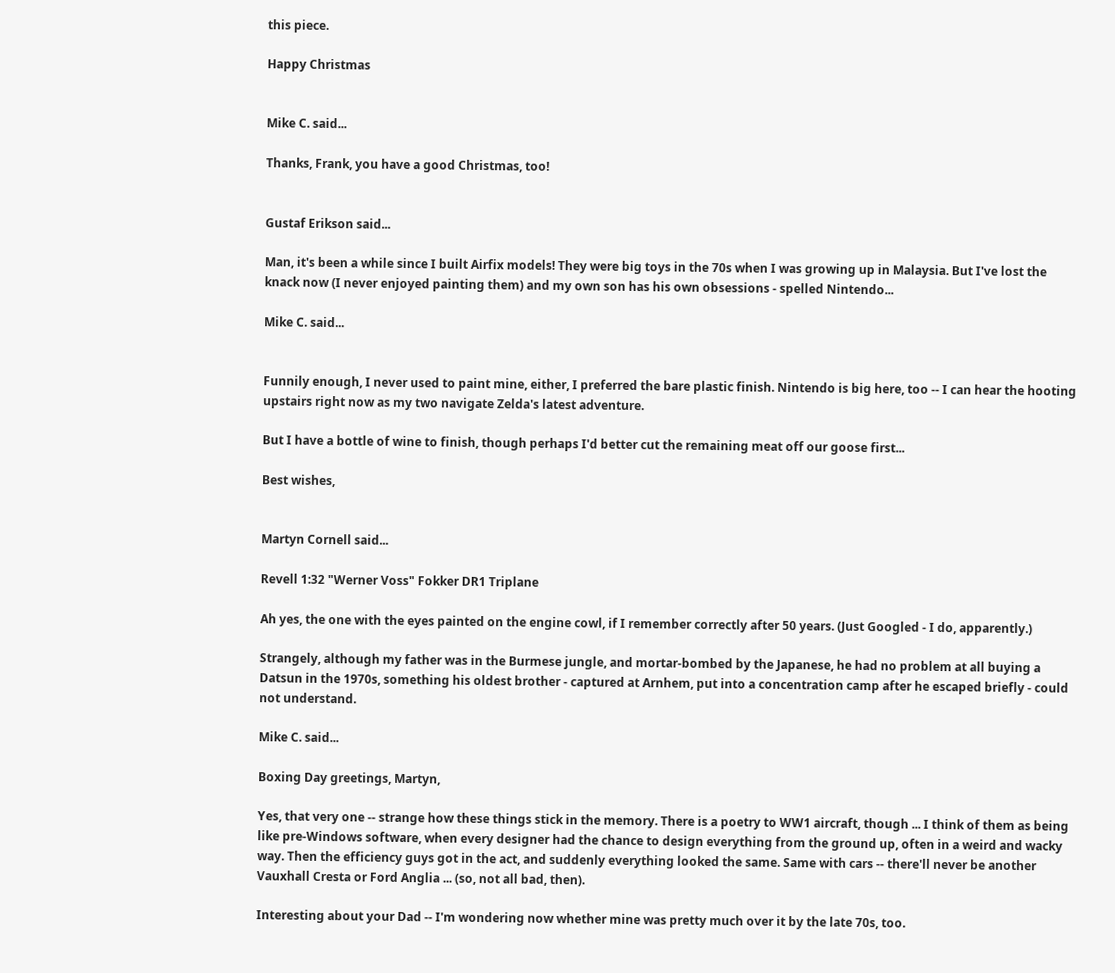this piece.

Happy Christmas


Mike C. said...

Thanks, Frank, you have a good Christmas, too!


Gustaf Erikson said...

Man, it's been a while since I built Airfix models! They were big toys in the 70s when I was growing up in Malaysia. But I've lost the knack now (I never enjoyed painting them) and my own son has his own obsessions - spelled Nintendo...

Mike C. said...


Funnily enough, I never used to paint mine, either, I preferred the bare plastic finish. Nintendo is big here, too -- I can hear the hooting upstairs right now as my two navigate Zelda's latest adventure.

But I have a bottle of wine to finish, though perhaps I'd better cut the remaining meat off our goose first...

Best wishes,


Martyn Cornell said...

Revell 1:32 "Werner Voss" Fokker DR1 Triplane

Ah yes, the one with the eyes painted on the engine cowl, if I remember correctly after 50 years. (Just Googled - I do, apparently.)

Strangely, although my father was in the Burmese jungle, and mortar-bombed by the Japanese, he had no problem at all buying a Datsun in the 1970s, something his oldest brother - captured at Arnhem, put into a concentration camp after he escaped briefly - could not understand.

Mike C. said...

Boxing Day greetings, Martyn,

Yes, that very one -- strange how these things stick in the memory. There is a poetry to WW1 aircraft, though ... I think of them as being like pre-Windows software, when every designer had the chance to design everything from the ground up, often in a weird and wacky way. Then the efficiency guys got in the act, and suddenly everything looked the same. Same with cars -- there'll never be another Vauxhall Cresta or Ford Anglia ... (so, not all bad, then).

Interesting about your Dad -- I'm wondering now whether mine was pretty much over it by the late 70s, too.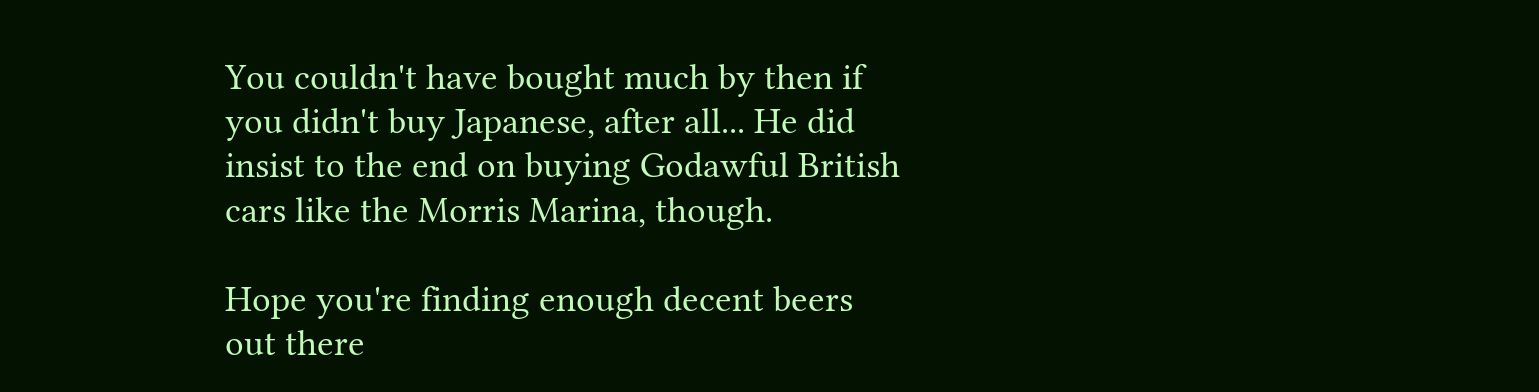You couldn't have bought much by then if you didn't buy Japanese, after all... He did insist to the end on buying Godawful British cars like the Morris Marina, though.

Hope you're finding enough decent beers out there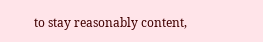to stay reasonably content,